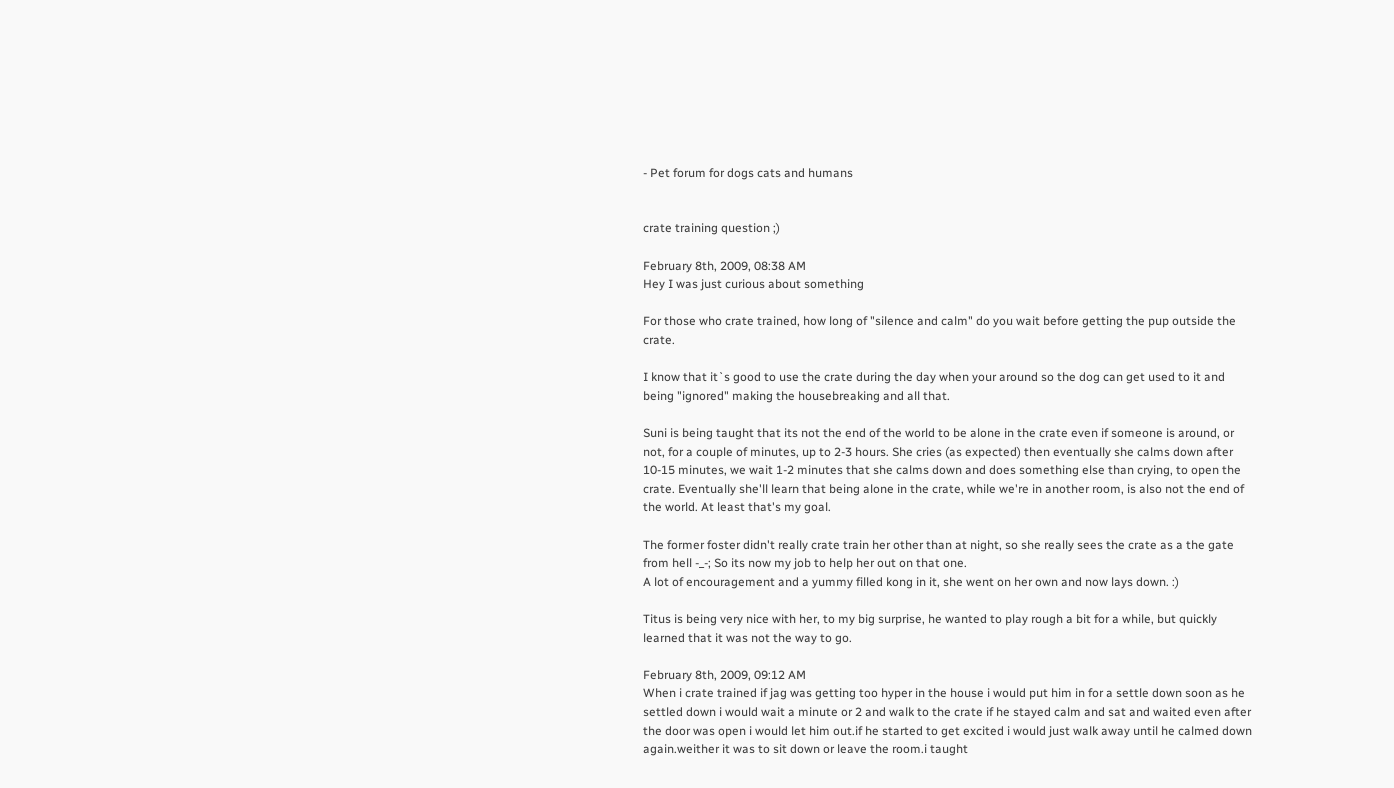- Pet forum for dogs cats and humans


crate training question ;)

February 8th, 2009, 08:38 AM
Hey I was just curious about something

For those who crate trained, how long of "silence and calm" do you wait before getting the pup outside the crate.

I know that it`s good to use the crate during the day when your around so the dog can get used to it and being "ignored" making the housebreaking and all that.

Suni is being taught that its not the end of the world to be alone in the crate even if someone is around, or not, for a couple of minutes, up to 2-3 hours. She cries (as expected) then eventually she calms down after 10-15 minutes, we wait 1-2 minutes that she calms down and does something else than crying, to open the crate. Eventually she'll learn that being alone in the crate, while we're in another room, is also not the end of the world. At least that's my goal.

The former foster didn't really crate train her other than at night, so she really sees the crate as a the gate from hell -_-; So its now my job to help her out on that one.
A lot of encouragement and a yummy filled kong in it, she went on her own and now lays down. :)

Titus is being very nice with her, to my big surprise, he wanted to play rough a bit for a while, but quickly learned that it was not the way to go.

February 8th, 2009, 09:12 AM
When i crate trained if jag was getting too hyper in the house i would put him in for a settle down soon as he settled down i would wait a minute or 2 and walk to the crate if he stayed calm and sat and waited even after the door was open i would let him out.if he started to get excited i would just walk away until he calmed down again.weither it was to sit down or leave the room.i taught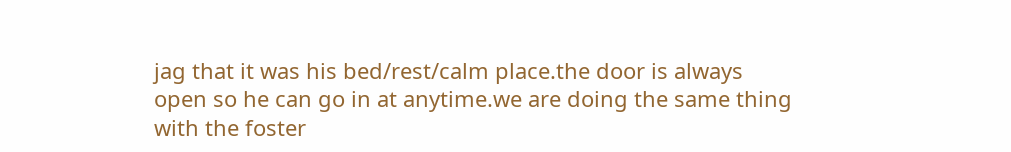jag that it was his bed/rest/calm place.the door is always open so he can go in at anytime.we are doing the same thing with the foster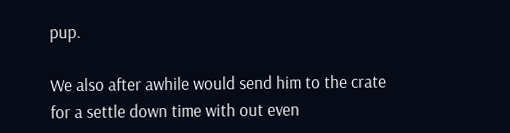pup.

We also after awhile would send him to the crate for a settle down time with out even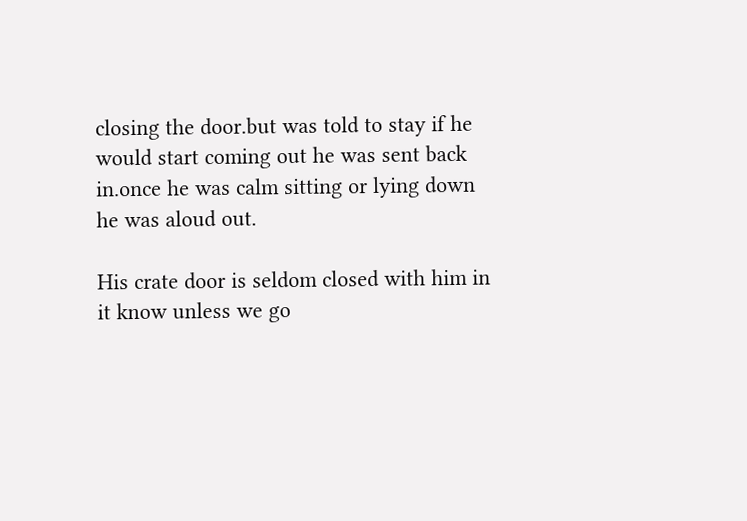closing the door.but was told to stay if he would start coming out he was sent back in.once he was calm sitting or lying down he was aloud out.

His crate door is seldom closed with him in it know unless we go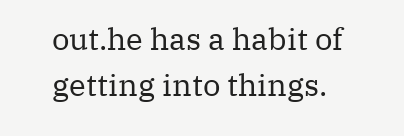out.he has a habit of getting into things.